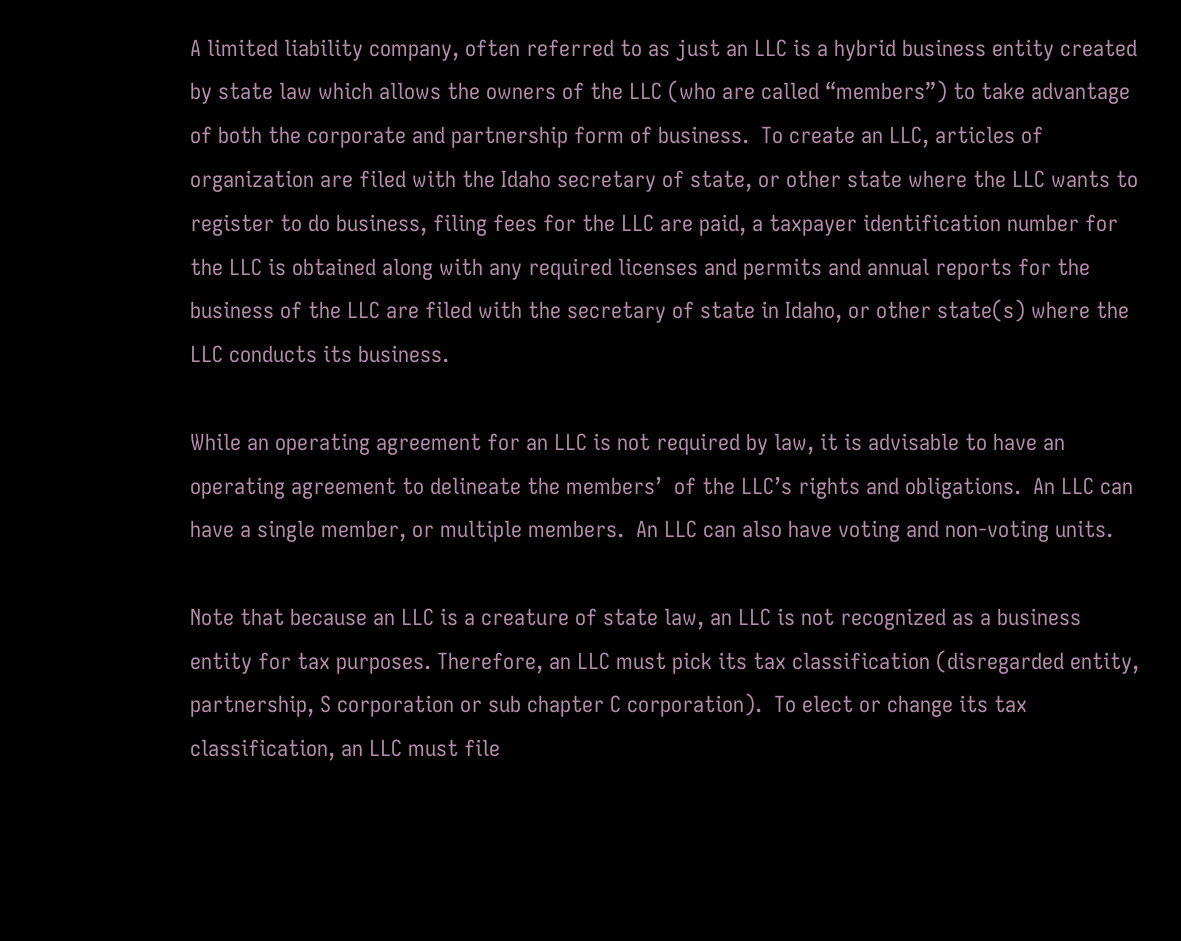A limited liability company, often referred to as just an LLC is a hybrid business entity created by state law which allows the owners of the LLC (who are called “members”) to take advantage of both the corporate and partnership form of business.  To create an LLC, articles of organization are filed with the Idaho secretary of state, or other state where the LLC wants to register to do business, filing fees for the LLC are paid, a taxpayer identification number for the LLC is obtained along with any required licenses and permits and annual reports for the business of the LLC are filed with the secretary of state in Idaho, or other state(s) where the LLC conducts its business.

While an operating agreement for an LLC is not required by law, it is advisable to have an operating agreement to delineate the members’  of the LLC’s rights and obligations.  An LLC can have a single member, or multiple members.  An LLC can also have voting and non-voting units.

Note that because an LLC is a creature of state law, an LLC is not recognized as a business entity for tax purposes. Therefore, an LLC must pick its tax classification (disregarded entity, partnership, S corporation or sub chapter C corporation).  To elect or change its tax classification, an LLC must file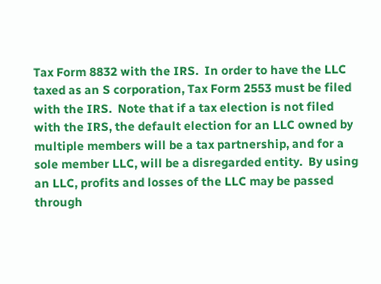Tax Form 8832 with the IRS.  In order to have the LLC taxed as an S corporation, Tax Form 2553 must be filed with the IRS.  Note that if a tax election is not filed with the IRS, the default election for an LLC owned by multiple members will be a tax partnership, and for a sole member LLC, will be a disregarded entity.  By using an LLC, profits and losses of the LLC may be passed through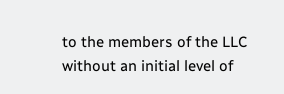to the members of the LLC without an initial level of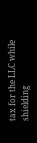tax for the LLC while shielding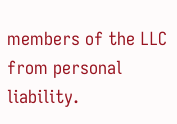members of the LLC from personal liability.